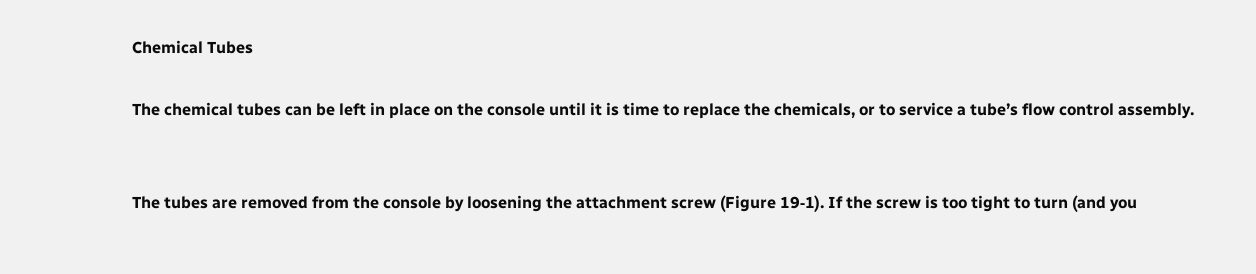Chemical Tubes

The chemical tubes can be left in place on the console until it is time to replace the chemicals, or to service a tube’s flow control assembly.


The tubes are removed from the console by loosening the attachment screw (Figure 19‑1). If the screw is too tight to turn (and you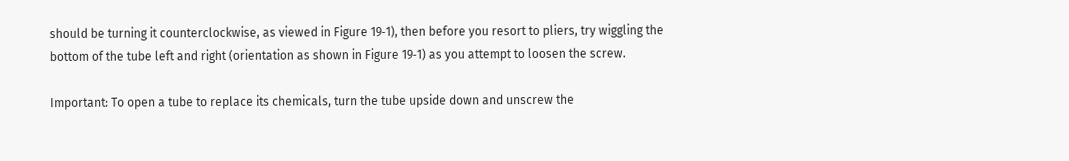should be turning it counterclockwise, as viewed in Figure 19‑1), then before you resort to pliers, try wiggling the bottom of the tube left and right (orientation as shown in Figure 19‑1) as you attempt to loosen the screw.

Important: To open a tube to replace its chemicals, turn the tube upside down and unscrew the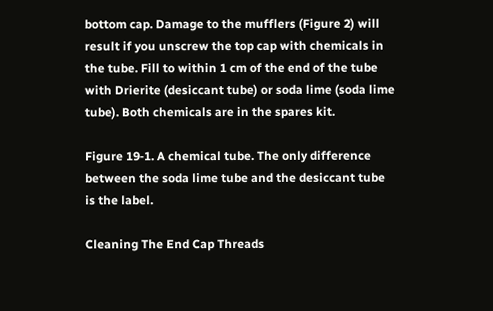bottom cap. Damage to the mufflers (Figure 2) will result if you unscrew the top cap with chemicals in the tube. Fill to within 1 cm of the end of the tube with Drierite (desiccant tube) or soda lime (soda lime tube). Both chemicals are in the spares kit.

Figure 19‑1. A chemical tube. The only difference between the soda lime tube and the desiccant tube is the label.

Cleaning The End Cap Threads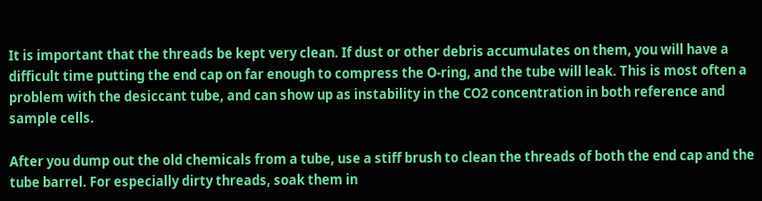It is important that the threads be kept very clean. If dust or other debris accumulates on them, you will have a difficult time putting the end cap on far enough to compress the O-ring, and the tube will leak. This is most often a problem with the desiccant tube, and can show up as instability in the CO2 concentration in both reference and sample cells.

After you dump out the old chemicals from a tube, use a stiff brush to clean the threads of both the end cap and the tube barrel. For especially dirty threads, soak them in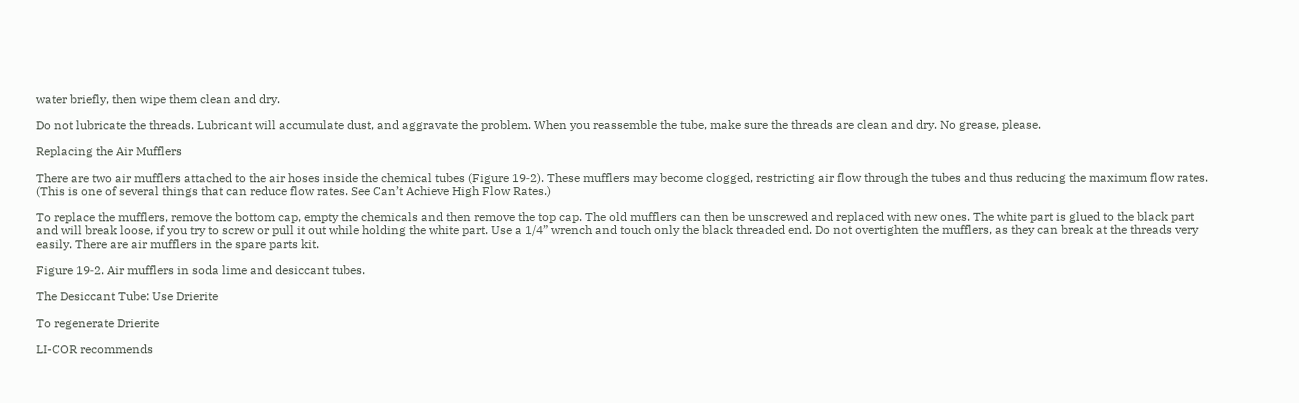water briefly, then wipe them clean and dry.

Do not lubricate the threads. Lubricant will accumulate dust, and aggravate the problem. When you reassemble the tube, make sure the threads are clean and dry. No grease, please.

Replacing the Air Mufflers

There are two air mufflers attached to the air hoses inside the chemical tubes (Figure 19‑2). These mufflers may become clogged, restricting air flow through the tubes and thus reducing the maximum flow rates. (This is one of several things that can reduce flow rates. See Can’t Achieve High Flow Rates.)

To replace the mufflers, remove the bottom cap, empty the chemicals and then remove the top cap. The old mufflers can then be unscrewed and replaced with new ones. The white part is glued to the black part and will break loose, if you try to screw or pull it out while holding the white part. Use a 1/4” wrench and touch only the black threaded end. Do not overtighten the mufflers, as they can break at the threads very easily. There are air mufflers in the spare parts kit.

Figure 19‑2. Air mufflers in soda lime and desiccant tubes.

The Desiccant Tube: Use Drierite

To regenerate Drierite

LI-COR recommends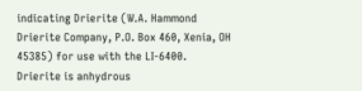indicating Drierite (W.A. Hammond Drierite Company, P.O. Box 460, Xenia, OH 45385) for use with the LI-6400. Drierite is anhydrous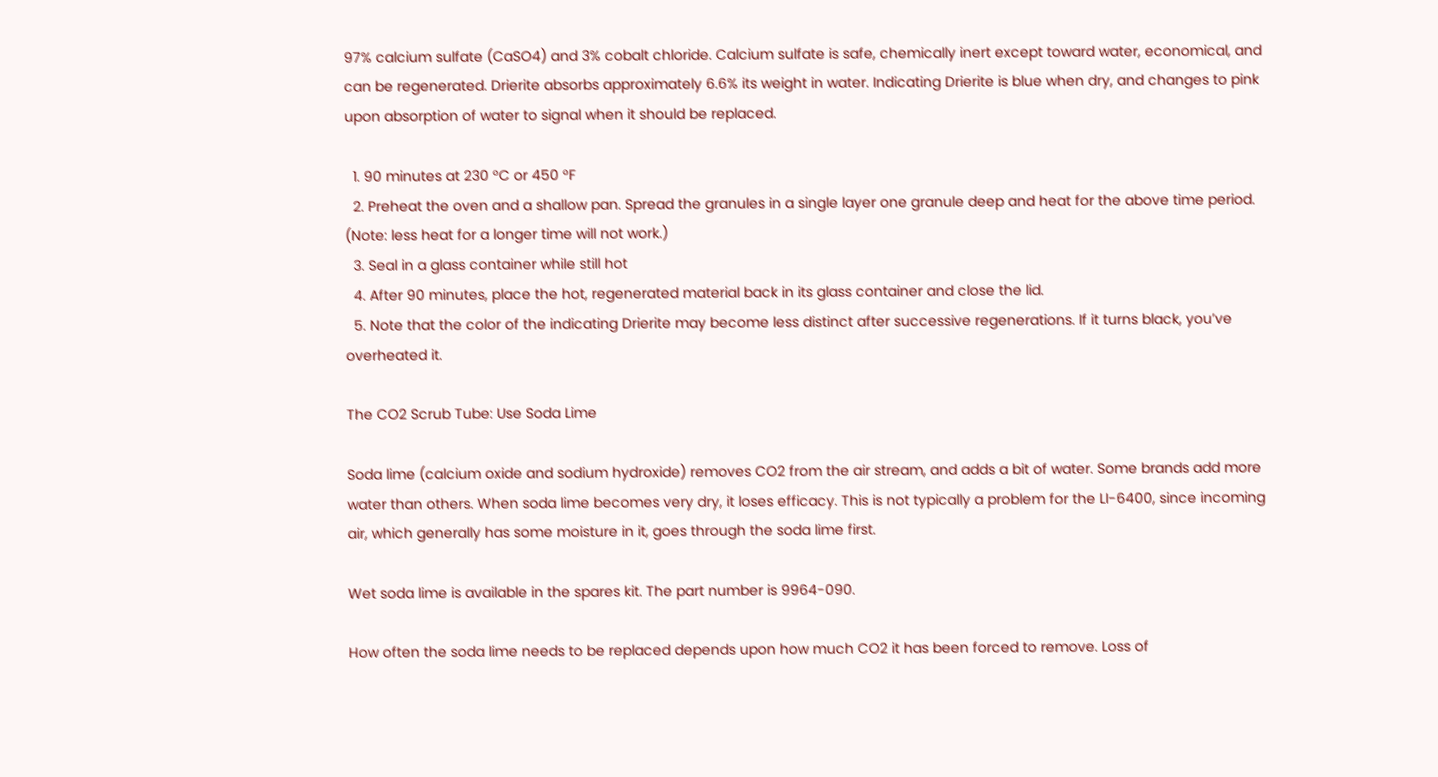97% calcium sulfate (CaSO4) and 3% cobalt chloride. Calcium sulfate is safe, chemically inert except toward water, economical, and can be regenerated. Drierite absorbs approximately 6.6% its weight in water. Indicating Drierite is blue when dry, and changes to pink upon absorption of water to signal when it should be replaced.

  1. 90 minutes at 230 °C or 450 °F
  2. Preheat the oven and a shallow pan. Spread the granules in a single layer one granule deep and heat for the above time period. (Note: less heat for a longer time will not work.)
  3. Seal in a glass container while still hot
  4. After 90 minutes, place the hot, regenerated material back in its glass container and close the lid.
  5. Note that the color of the indicating Drierite may become less distinct after successive regenerations. If it turns black, you’ve overheated it.

The CO2 Scrub Tube: Use Soda Lime

Soda lime (calcium oxide and sodium hydroxide) removes CO2 from the air stream, and adds a bit of water. Some brands add more water than others. When soda lime becomes very dry, it loses efficacy. This is not typically a problem for the LI-6400, since incoming air, which generally has some moisture in it, goes through the soda lime first.

Wet soda lime is available in the spares kit. The part number is 9964-090.

How often the soda lime needs to be replaced depends upon how much CO2 it has been forced to remove. Loss of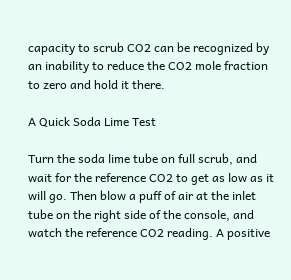capacity to scrub CO2 can be recognized by an inability to reduce the CO2 mole fraction to zero and hold it there.

A Quick Soda Lime Test

Turn the soda lime tube on full scrub, and wait for the reference CO2 to get as low as it will go. Then blow a puff of air at the inlet tube on the right side of the console, and watch the reference CO2 reading. A positive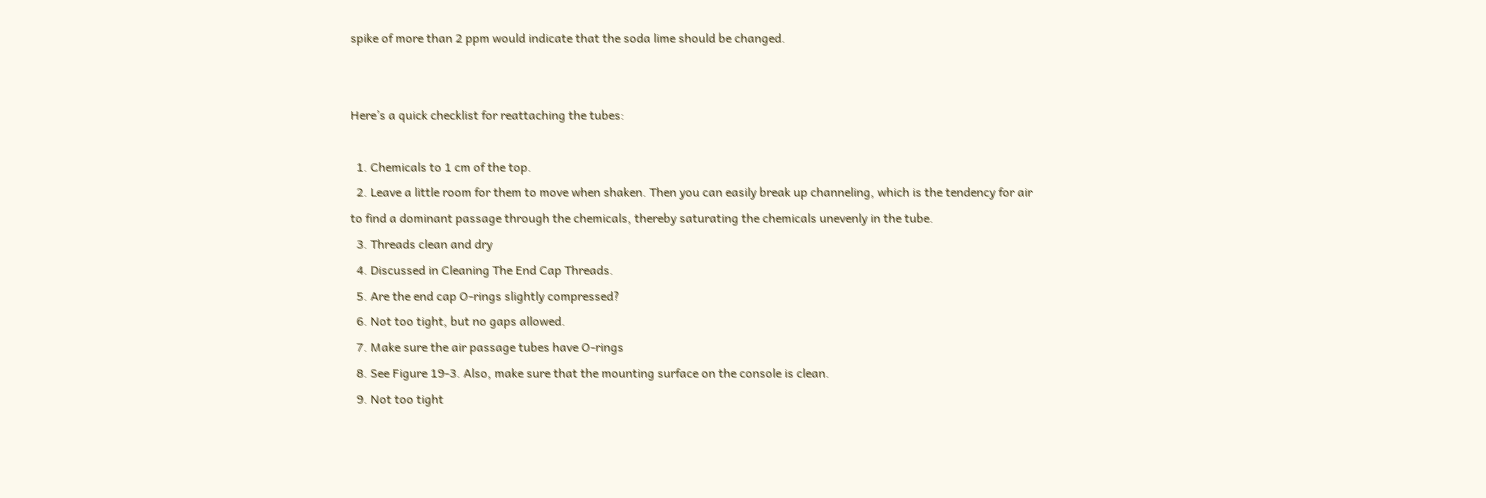spike of more than 2 ppm would indicate that the soda lime should be changed.


Here’s a quick checklist for reattaching the tubes:

  1. Chemicals to 1 cm of the top.
  2. Leave a little room for them to move when shaken. Then you can easily break up channeling, which is the tendency for air to find a dominant passage through the chemicals, thereby saturating the chemicals unevenly in the tube.
  3. Threads clean and dry
  4. Discussed in Cleaning The End Cap Threads.
  5. Are the end cap O-rings slightly compressed?
  6. Not too tight, but no gaps allowed.
  7. Make sure the air passage tubes have O-rings
  8. See Figure 19‑3. Also, make sure that the mounting surface on the console is clean.
  9. Not too tight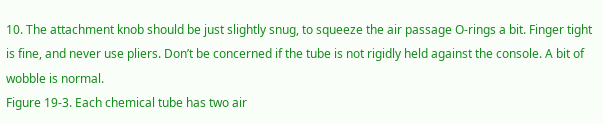10. The attachment knob should be just slightly snug, to squeeze the air passage O-rings a bit. Finger tight is fine, and never use pliers. Don’t be concerned if the tube is not rigidly held against the console. A bit of wobble is normal.
Figure 19‑3. Each chemical tube has two air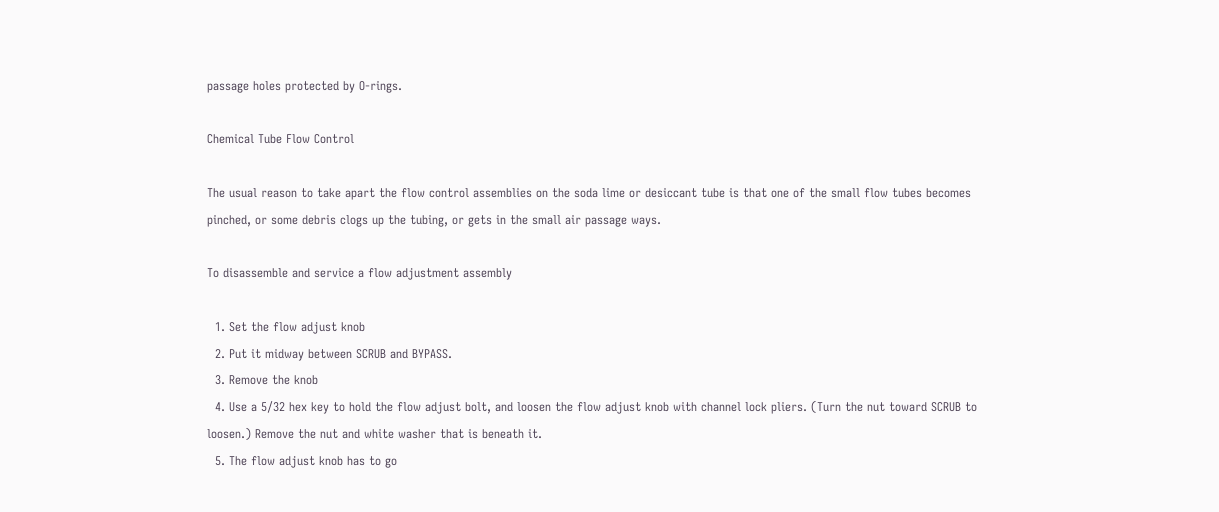passage holes protected by O-rings.

Chemical Tube Flow Control

The usual reason to take apart the flow control assemblies on the soda lime or desiccant tube is that one of the small flow tubes becomes pinched, or some debris clogs up the tubing, or gets in the small air passage ways.

To disassemble and service a flow adjustment assembly

  1. Set the flow adjust knob
  2. Put it midway between SCRUB and BYPASS.
  3. Remove the knob
  4. Use a 5/32 hex key to hold the flow adjust bolt, and loosen the flow adjust knob with channel lock pliers. (Turn the nut toward SCRUB to loosen.) Remove the nut and white washer that is beneath it.
  5. The flow adjust knob has to go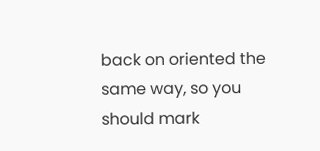back on oriented the same way, so you should mark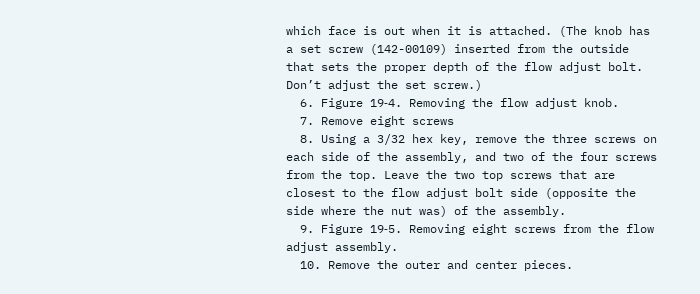which face is out when it is attached. (The knob has a set screw (142-00109) inserted from the outside that sets the proper depth of the flow adjust bolt. Don’t adjust the set screw.)
  6. Figure 19‑4. Removing the flow adjust knob.
  7. Remove eight screws
  8. Using a 3/32 hex key, remove the three screws on each side of the assembly, and two of the four screws from the top. Leave the two top screws that are closest to the flow adjust bolt side (opposite the side where the nut was) of the assembly.
  9. Figure 19‑5. Removing eight screws from the flow adjust assembly.
  10. Remove the outer and center pieces.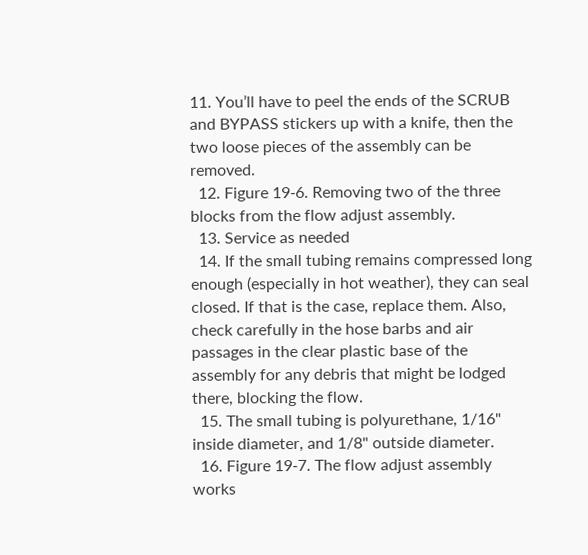11. You’ll have to peel the ends of the SCRUB and BYPASS stickers up with a knife, then the two loose pieces of the assembly can be removed.
  12. Figure 19‑6. Removing two of the three blocks from the flow adjust assembly.
  13. Service as needed
  14. If the small tubing remains compressed long enough (especially in hot weather), they can seal closed. If that is the case, replace them. Also, check carefully in the hose barbs and air passages in the clear plastic base of the assembly for any debris that might be lodged there, blocking the flow.
  15. The small tubing is polyurethane, 1/16" inside diameter, and 1/8" outside diameter.
  16. Figure 19‑7. The flow adjust assembly works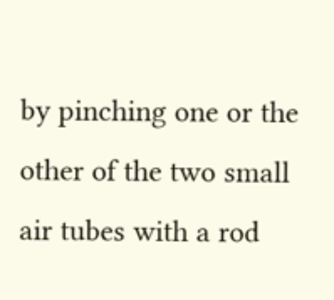by pinching one or the other of the two small air tubes with a rod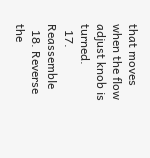that moves when the flow adjust knob is turned.
  17. Reassemble
  18. Reverse the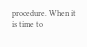procedure. When it is time to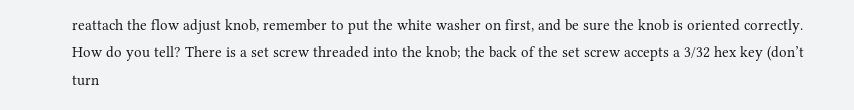reattach the flow adjust knob, remember to put the white washer on first, and be sure the knob is oriented correctly. How do you tell? There is a set screw threaded into the knob; the back of the set screw accepts a 3/32 hex key (don’t turn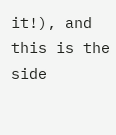it!), and this is the side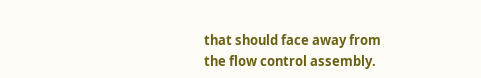that should face away from the flow control assembly.